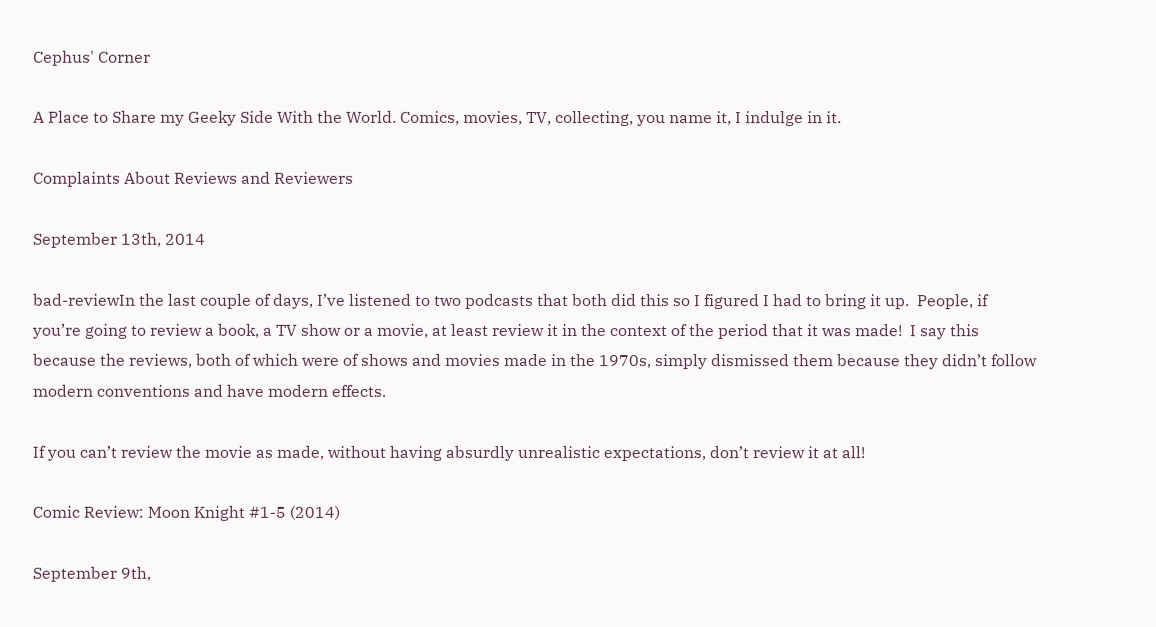Cephus' Corner

A Place to Share my Geeky Side With the World. Comics, movies, TV, collecting, you name it, I indulge in it.

Complaints About Reviews and Reviewers

September 13th, 2014

bad-reviewIn the last couple of days, I’ve listened to two podcasts that both did this so I figured I had to bring it up.  People, if you’re going to review a book, a TV show or a movie, at least review it in the context of the period that it was made!  I say this because the reviews, both of which were of shows and movies made in the 1970s, simply dismissed them because they didn’t follow modern conventions and have modern effects.

If you can’t review the movie as made, without having absurdly unrealistic expectations, don’t review it at all!

Comic Review: Moon Knight #1-5 (2014)

September 9th,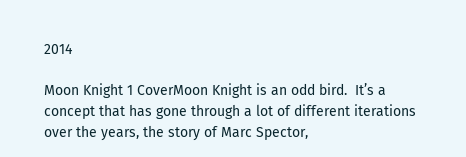2014

Moon Knight 1 CoverMoon Knight is an odd bird.  It’s a concept that has gone through a lot of different iterations over the years, the story of Marc Spector,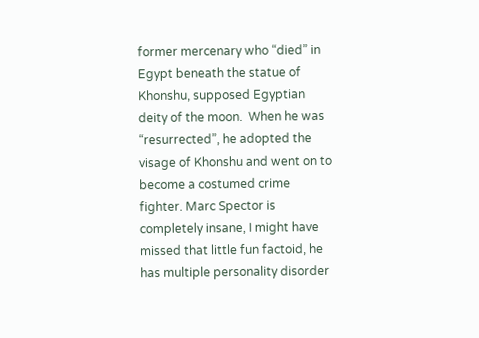former mercenary who “died” in Egypt beneath the statue of Khonshu, supposed Egyptian deity of the moon.  When he was “resurrected”, he adopted the visage of Khonshu and went on to become a costumed crime fighter. Marc Spector is completely insane, I might have missed that little fun factoid, he has multiple personality disorder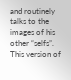and routinely talks to the images of his other “selfs”.  This version of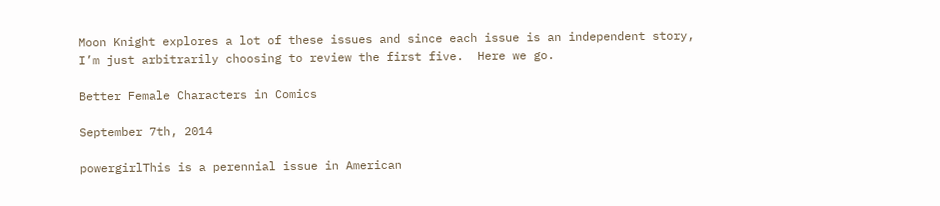Moon Knight explores a lot of these issues and since each issue is an independent story, I’m just arbitrarily choosing to review the first five.  Here we go.

Better Female Characters in Comics

September 7th, 2014

powergirlThis is a perennial issue in American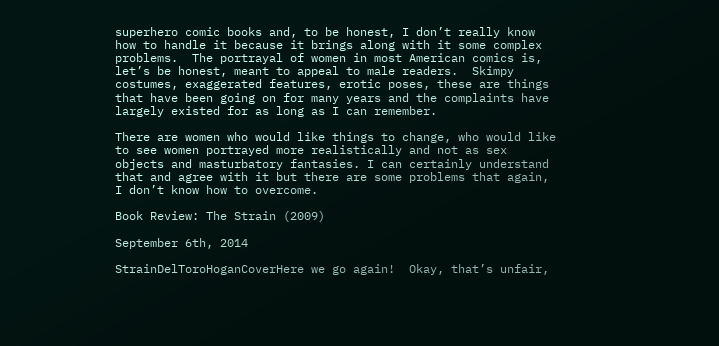superhero comic books and, to be honest, I don’t really know how to handle it because it brings along with it some complex problems.  The portrayal of women in most American comics is, let’s be honest, meant to appeal to male readers.  Skimpy costumes, exaggerated features, erotic poses, these are things that have been going on for many years and the complaints have largely existed for as long as I can remember.

There are women who would like things to change, who would like to see women portrayed more realistically and not as sex objects and masturbatory fantasies. I can certainly understand that and agree with it but there are some problems that again, I don’t know how to overcome.

Book Review: The Strain (2009)

September 6th, 2014

StrainDelToroHoganCoverHere we go again!  Okay, that’s unfair,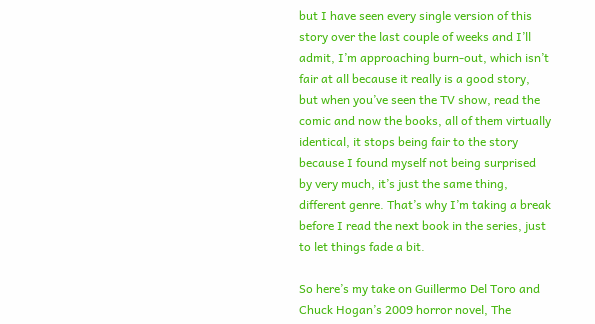but I have seen every single version of this story over the last couple of weeks and I’ll admit, I’m approaching burn-out, which isn’t fair at all because it really is a good story, but when you’ve seen the TV show, read the comic and now the books, all of them virtually identical, it stops being fair to the story because I found myself not being surprised by very much, it’s just the same thing, different genre. That’s why I’m taking a break before I read the next book in the series, just to let things fade a bit.

So here’s my take on Guillermo Del Toro and Chuck Hogan’s 2009 horror novel, The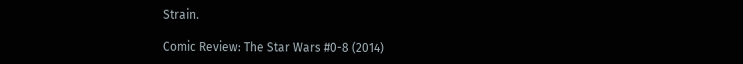Strain.

Comic Review: The Star Wars #0-8 (2014)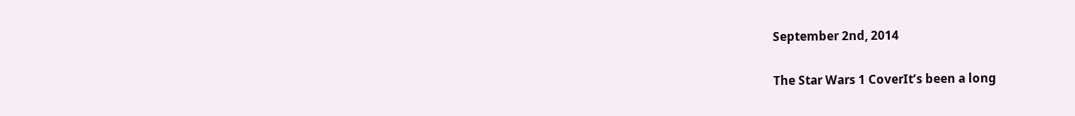September 2nd, 2014

The Star Wars 1 CoverIt’s been a long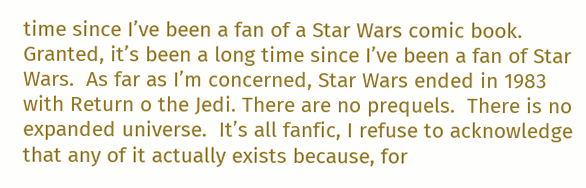time since I’ve been a fan of a Star Wars comic book.  Granted, it’s been a long time since I’ve been a fan of Star Wars.  As far as I’m concerned, Star Wars ended in 1983 with Return o the Jedi. There are no prequels.  There is no expanded universe.  It’s all fanfic, I refuse to acknowledge that any of it actually exists because, for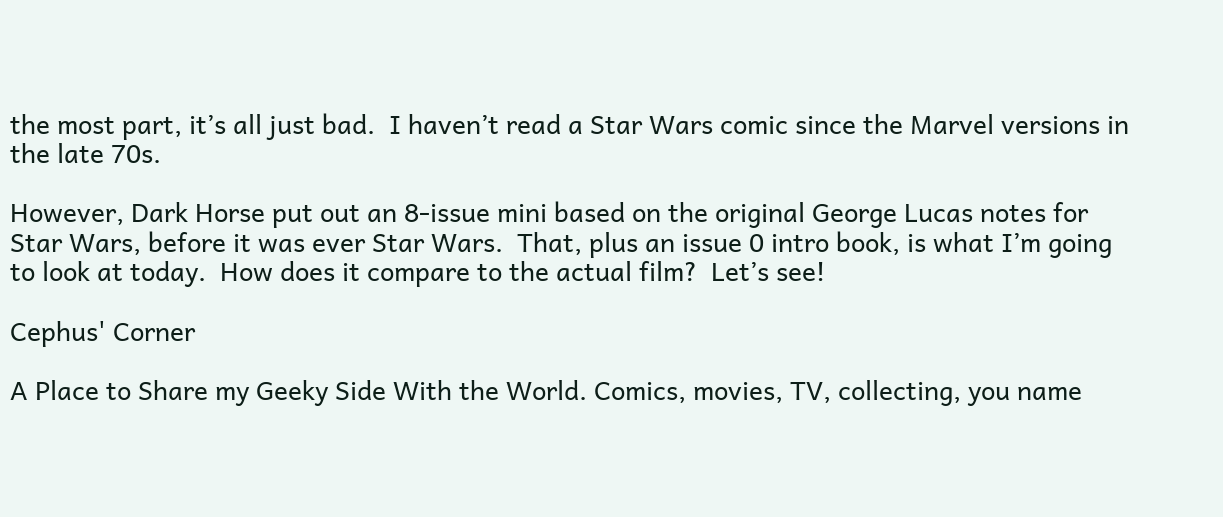the most part, it’s all just bad.  I haven’t read a Star Wars comic since the Marvel versions in the late 70s.

However, Dark Horse put out an 8-issue mini based on the original George Lucas notes for Star Wars, before it was ever Star Wars.  That, plus an issue 0 intro book, is what I’m going to look at today.  How does it compare to the actual film?  Let’s see!

Cephus' Corner

A Place to Share my Geeky Side With the World. Comics, movies, TV, collecting, you name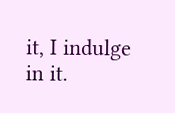it, I indulge in it.